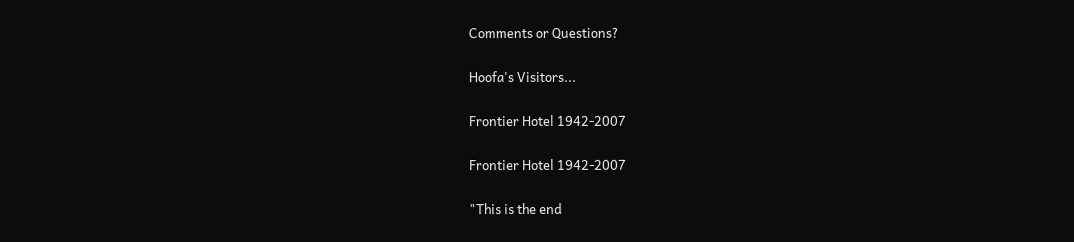Comments or Questions?

Hoofa's Visitors...

Frontier Hotel 1942-2007

Frontier Hotel 1942-2007

"This is the end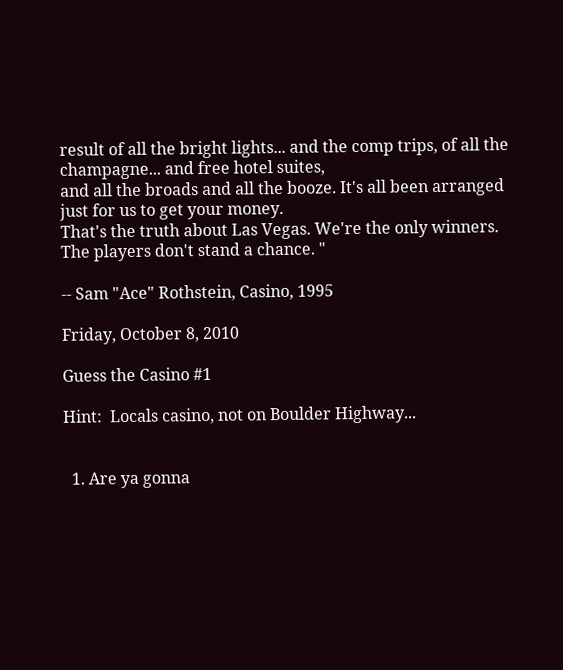result of all the bright lights... and the comp trips, of all the champagne... and free hotel suites,
and all the broads and all the booze. It's all been arranged just for us to get your money.
That's the truth about Las Vegas. We're the only winners. The players don't stand a chance. "

-- Sam "Ace" Rothstein, Casino, 1995

Friday, October 8, 2010

Guess the Casino #1

Hint:  Locals casino, not on Boulder Highway...


  1. Are ya gonna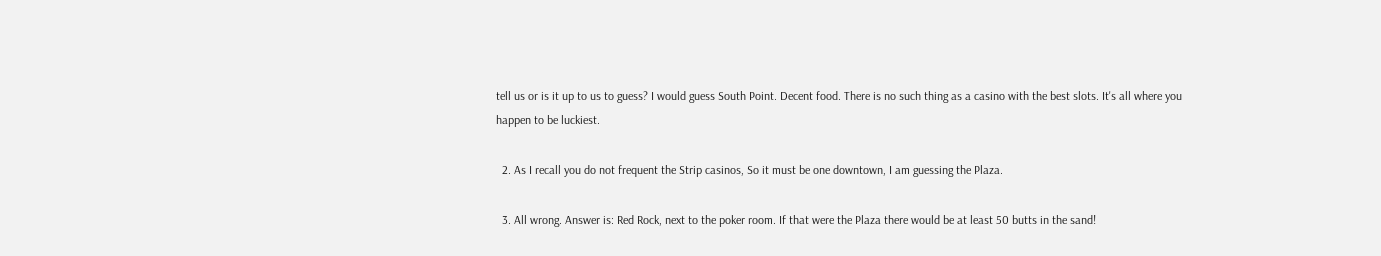tell us or is it up to us to guess? I would guess South Point. Decent food. There is no such thing as a casino with the best slots. It's all where you happen to be luckiest.

  2. As I recall you do not frequent the Strip casinos, So it must be one downtown, I am guessing the Plaza.

  3. All wrong. Answer is: Red Rock, next to the poker room. If that were the Plaza there would be at least 50 butts in the sand!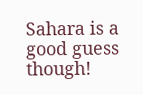Sahara is a good guess though!